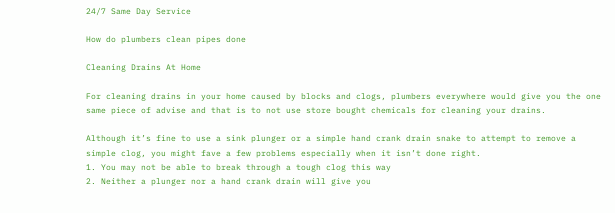24/7 Same Day Service

How do plumbers clean pipes done

Cleaning Drains At Home

For cleaning drains in your home caused by blocks and clogs, plumbers everywhere would give you the one same piece of advise and that is to not use store bought chemicals for cleaning your drains.

Although it’s fine to use a sink plunger or a simple hand crank drain snake to attempt to remove a simple clog, you might fave a few problems especially when it isn’t done right.
1. You may not be able to break through a tough clog this way
2. Neither a plunger nor a hand crank drain will give you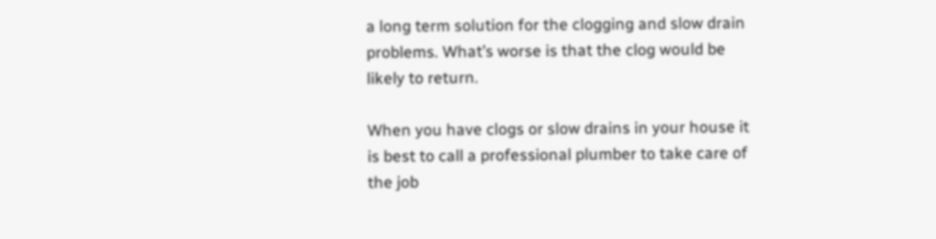a long term solution for the clogging and slow drain problems. What’s worse is that the clog would be likely to return.

When you have clogs or slow drains in your house it is best to call a professional plumber to take care of the job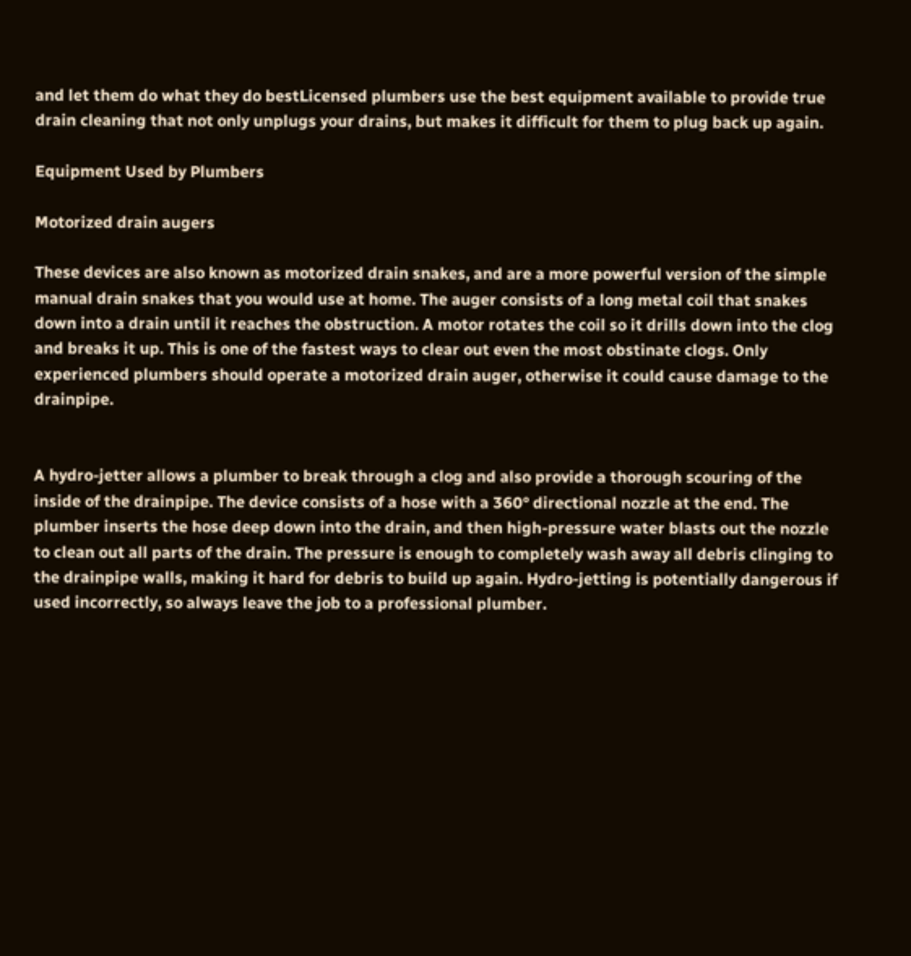and let them do what they do bestLicensed plumbers use the best equipment available to provide true drain cleaning that not only unplugs your drains, but makes it difficult for them to plug back up again.

Equipment Used by Plumbers

Motorized drain augers

These devices are also known as motorized drain snakes, and are a more powerful version of the simple manual drain snakes that you would use at home. The auger consists of a long metal coil that snakes down into a drain until it reaches the obstruction. A motor rotates the coil so it drills down into the clog and breaks it up. This is one of the fastest ways to clear out even the most obstinate clogs. Only experienced plumbers should operate a motorized drain auger, otherwise it could cause damage to the drainpipe.


A hydro-jetter allows a plumber to break through a clog and also provide a thorough scouring of the inside of the drainpipe. The device consists of a hose with a 360° directional nozzle at the end. The plumber inserts the hose deep down into the drain, and then high-pressure water blasts out the nozzle to clean out all parts of the drain. The pressure is enough to completely wash away all debris clinging to the drainpipe walls, making it hard for debris to build up again. Hydro-jetting is potentially dangerous if used incorrectly, so always leave the job to a professional plumber.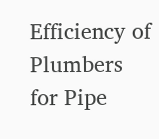Efficiency of Plumbers for Pipe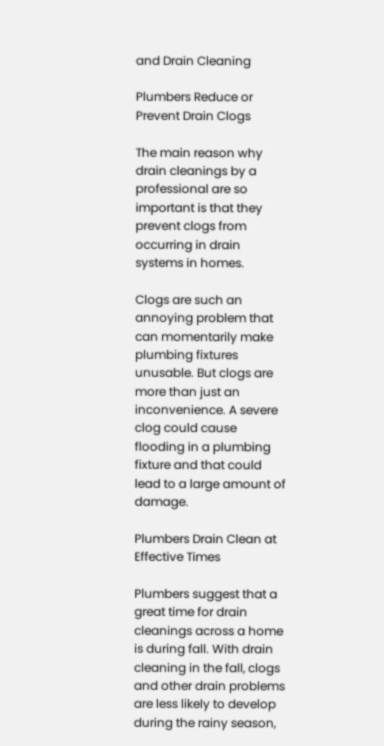and Drain Cleaning

Plumbers Reduce or Prevent Drain Clogs

The main reason why drain cleanings by a professional are so important is that they prevent clogs from occurring in drain systems in homes.

Clogs are such an annoying problem that can momentarily make plumbing fixtures unusable. But clogs are more than just an inconvenience. A severe clog could cause flooding in a plumbing fixture and that could lead to a large amount of damage.

Plumbers Drain Clean at Effective Times

Plumbers suggest that a great time for drain cleanings across a home is during fall. With drain cleaning in the fall, clogs and other drain problems are less likely to develop during the rainy season,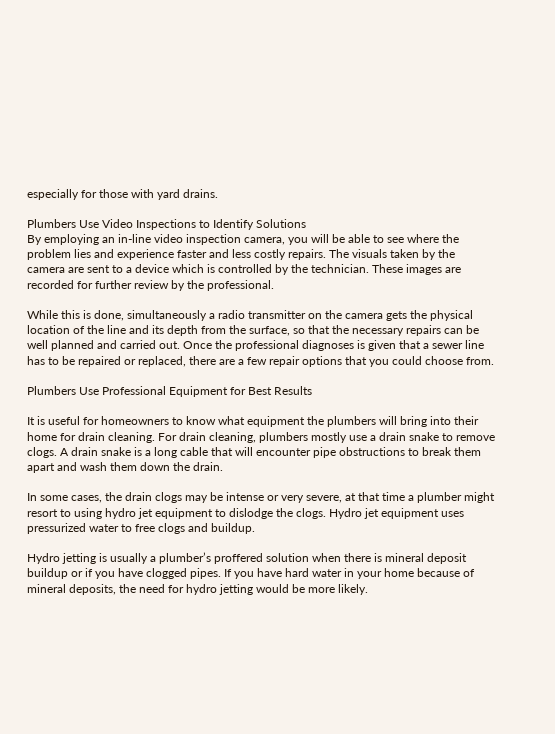especially for those with yard drains.

Plumbers Use Video Inspections to Identify Solutions
By employing an in-line video inspection camera, you will be able to see where the problem lies and experience faster and less costly repairs. The visuals taken by the camera are sent to a device which is controlled by the technician. These images are recorded for further review by the professional.

While this is done, simultaneously a radio transmitter on the camera gets the physical location of the line and its depth from the surface, so that the necessary repairs can be well planned and carried out. Once the professional diagnoses is given that a sewer line has to be repaired or replaced, there are a few repair options that you could choose from.

Plumbers Use Professional Equipment for Best Results

It is useful for homeowners to know what equipment the plumbers will bring into their home for drain cleaning. For drain cleaning, plumbers mostly use a drain snake to remove clogs. A drain snake is a long cable that will encounter pipe obstructions to break them apart and wash them down the drain.

In some cases, the drain clogs may be intense or very severe, at that time a plumber might resort to using hydro jet equipment to dislodge the clogs. Hydro jet equipment uses pressurized water to free clogs and buildup.

Hydro jetting is usually a plumber’s proffered solution when there is mineral deposit buildup or if you have clogged pipes. If you have hard water in your home because of mineral deposits, the need for hydro jetting would be more likely.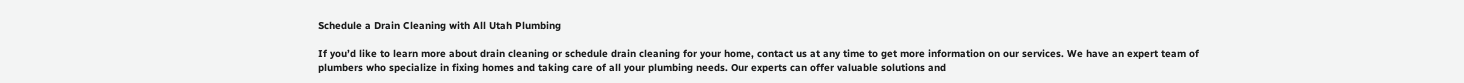Schedule a Drain Cleaning with All Utah Plumbing

If you’d like to learn more about drain cleaning or schedule drain cleaning for your home, contact us at any time to get more information on our services. We have an expert team of plumbers who specialize in fixing homes and taking care of all your plumbing needs. Our experts can offer valuable solutions and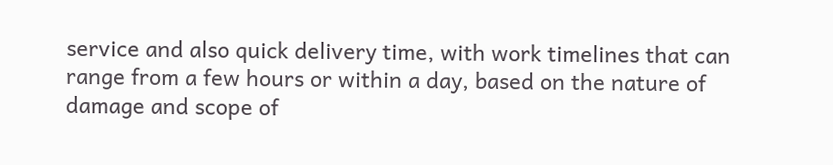service and also quick delivery time, with work timelines that can range from a few hours or within a day, based on the nature of damage and scope of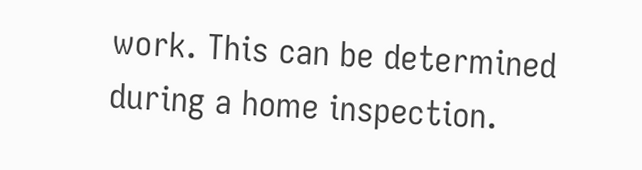work. This can be determined during a home inspection.